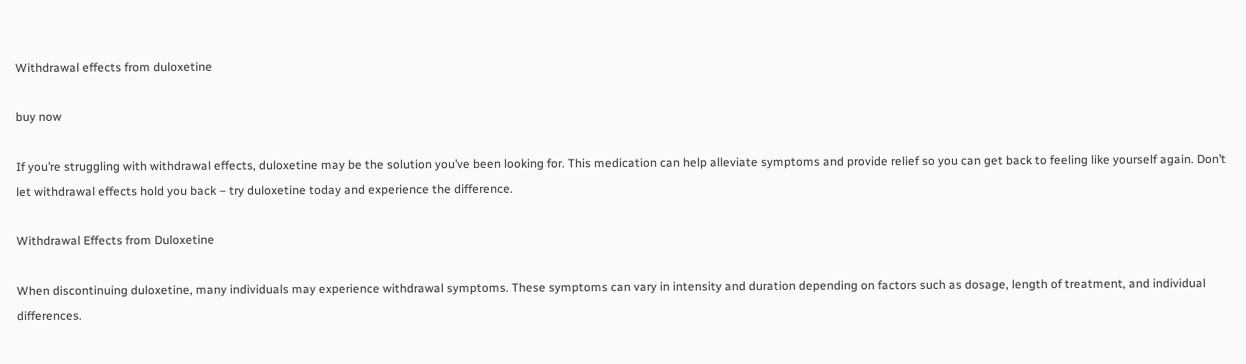Withdrawal effects from duloxetine

buy now

If you’re struggling with withdrawal effects, duloxetine may be the solution you’ve been looking for. This medication can help alleviate symptoms and provide relief so you can get back to feeling like yourself again. Don’t let withdrawal effects hold you back – try duloxetine today and experience the difference.

Withdrawal Effects from Duloxetine

When discontinuing duloxetine, many individuals may experience withdrawal symptoms. These symptoms can vary in intensity and duration depending on factors such as dosage, length of treatment, and individual differences.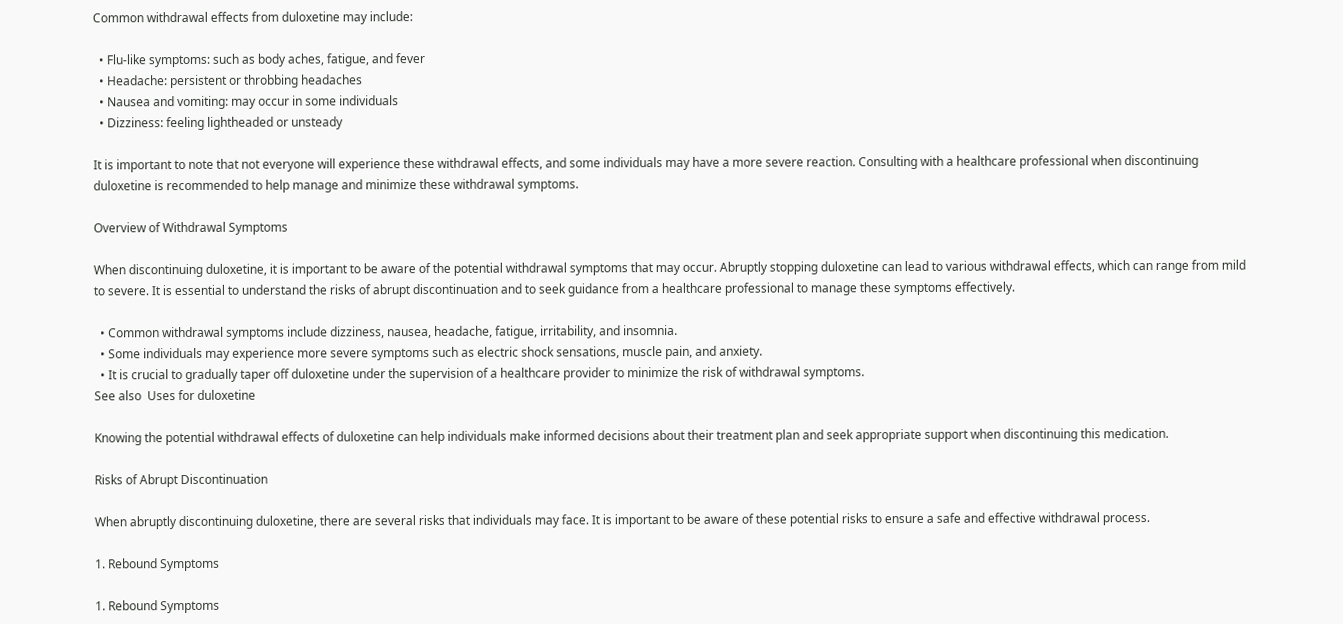Common withdrawal effects from duloxetine may include:

  • Flu-like symptoms: such as body aches, fatigue, and fever
  • Headache: persistent or throbbing headaches
  • Nausea and vomiting: may occur in some individuals
  • Dizziness: feeling lightheaded or unsteady

It is important to note that not everyone will experience these withdrawal effects, and some individuals may have a more severe reaction. Consulting with a healthcare professional when discontinuing duloxetine is recommended to help manage and minimize these withdrawal symptoms.

Overview of Withdrawal Symptoms

When discontinuing duloxetine, it is important to be aware of the potential withdrawal symptoms that may occur. Abruptly stopping duloxetine can lead to various withdrawal effects, which can range from mild to severe. It is essential to understand the risks of abrupt discontinuation and to seek guidance from a healthcare professional to manage these symptoms effectively.

  • Common withdrawal symptoms include dizziness, nausea, headache, fatigue, irritability, and insomnia.
  • Some individuals may experience more severe symptoms such as electric shock sensations, muscle pain, and anxiety.
  • It is crucial to gradually taper off duloxetine under the supervision of a healthcare provider to minimize the risk of withdrawal symptoms.
See also  Uses for duloxetine

Knowing the potential withdrawal effects of duloxetine can help individuals make informed decisions about their treatment plan and seek appropriate support when discontinuing this medication.

Risks of Abrupt Discontinuation

When abruptly discontinuing duloxetine, there are several risks that individuals may face. It is important to be aware of these potential risks to ensure a safe and effective withdrawal process.

1. Rebound Symptoms

1. Rebound Symptoms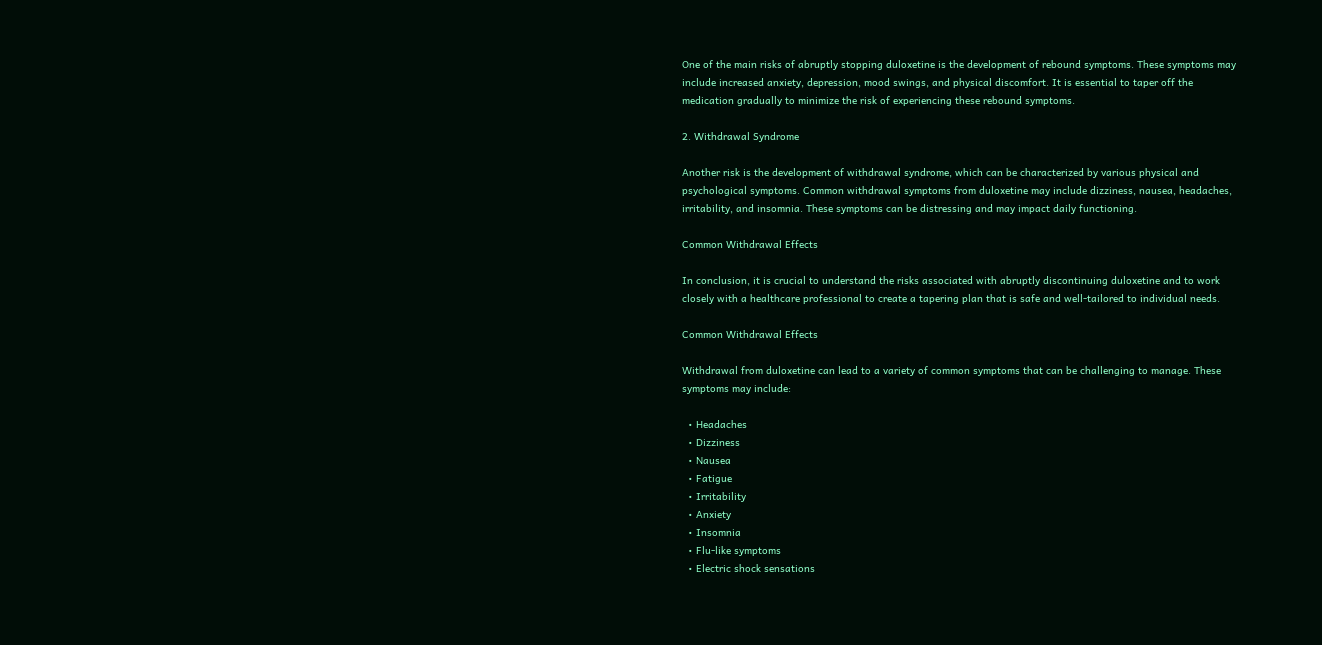One of the main risks of abruptly stopping duloxetine is the development of rebound symptoms. These symptoms may include increased anxiety, depression, mood swings, and physical discomfort. It is essential to taper off the medication gradually to minimize the risk of experiencing these rebound symptoms.

2. Withdrawal Syndrome

Another risk is the development of withdrawal syndrome, which can be characterized by various physical and psychological symptoms. Common withdrawal symptoms from duloxetine may include dizziness, nausea, headaches, irritability, and insomnia. These symptoms can be distressing and may impact daily functioning.

Common Withdrawal Effects

In conclusion, it is crucial to understand the risks associated with abruptly discontinuing duloxetine and to work closely with a healthcare professional to create a tapering plan that is safe and well-tailored to individual needs.

Common Withdrawal Effects

Withdrawal from duloxetine can lead to a variety of common symptoms that can be challenging to manage. These symptoms may include:

  • Headaches
  • Dizziness
  • Nausea
  • Fatigue
  • Irritability
  • Anxiety
  • Insomnia
  • Flu-like symptoms
  • Electric shock sensations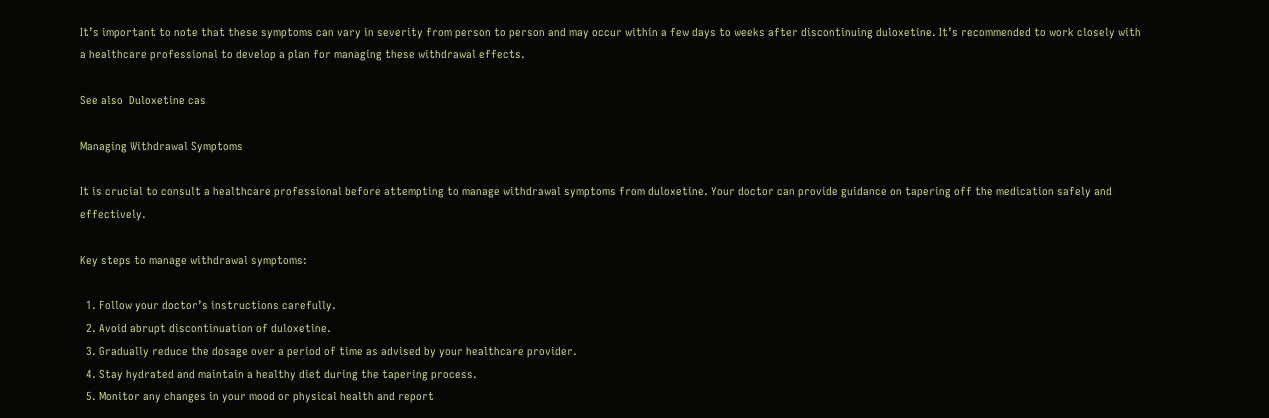It’s important to note that these symptoms can vary in severity from person to person and may occur within a few days to weeks after discontinuing duloxetine. It’s recommended to work closely with a healthcare professional to develop a plan for managing these withdrawal effects.

See also  Duloxetine cas

Managing Withdrawal Symptoms

It is crucial to consult a healthcare professional before attempting to manage withdrawal symptoms from duloxetine. Your doctor can provide guidance on tapering off the medication safely and effectively.

Key steps to manage withdrawal symptoms:

  1. Follow your doctor’s instructions carefully.
  2. Avoid abrupt discontinuation of duloxetine.
  3. Gradually reduce the dosage over a period of time as advised by your healthcare provider.
  4. Stay hydrated and maintain a healthy diet during the tapering process.
  5. Monitor any changes in your mood or physical health and report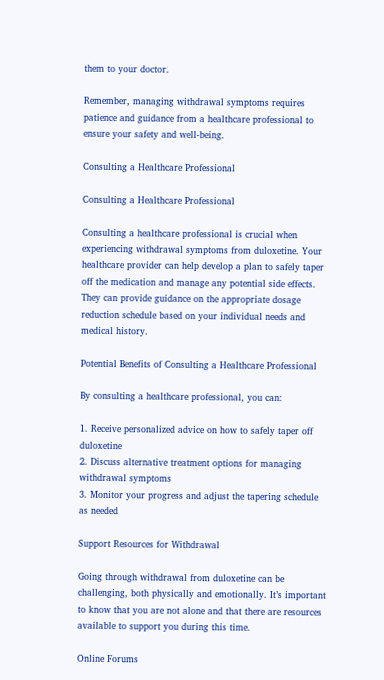them to your doctor.

Remember, managing withdrawal symptoms requires patience and guidance from a healthcare professional to ensure your safety and well-being.

Consulting a Healthcare Professional

Consulting a Healthcare Professional

Consulting a healthcare professional is crucial when experiencing withdrawal symptoms from duloxetine. Your healthcare provider can help develop a plan to safely taper off the medication and manage any potential side effects. They can provide guidance on the appropriate dosage reduction schedule based on your individual needs and medical history.

Potential Benefits of Consulting a Healthcare Professional

By consulting a healthcare professional, you can:

1. Receive personalized advice on how to safely taper off duloxetine
2. Discuss alternative treatment options for managing withdrawal symptoms
3. Monitor your progress and adjust the tapering schedule as needed

Support Resources for Withdrawal

Going through withdrawal from duloxetine can be challenging, both physically and emotionally. It’s important to know that you are not alone and that there are resources available to support you during this time.

Online Forums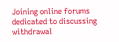Joining online forums dedicated to discussing withdrawal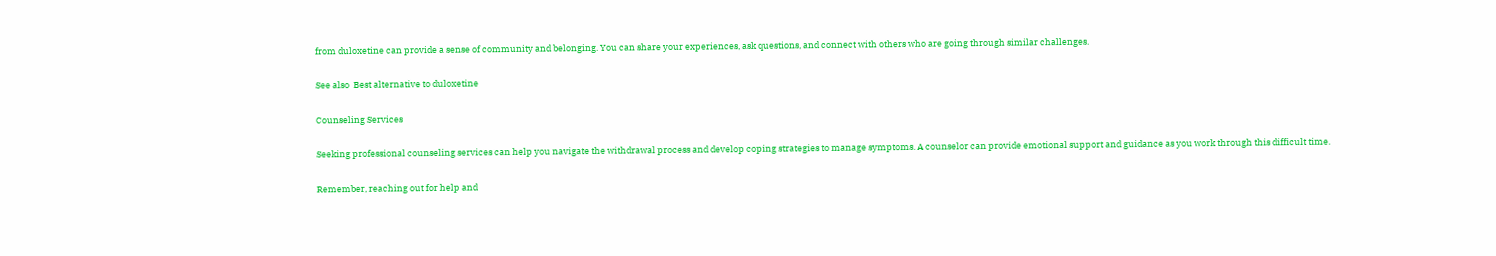from duloxetine can provide a sense of community and belonging. You can share your experiences, ask questions, and connect with others who are going through similar challenges.

See also  Best alternative to duloxetine

Counseling Services

Seeking professional counseling services can help you navigate the withdrawal process and develop coping strategies to manage symptoms. A counselor can provide emotional support and guidance as you work through this difficult time.

Remember, reaching out for help and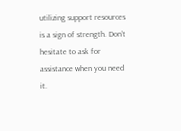utilizing support resources is a sign of strength. Don’t hesitate to ask for assistance when you need it.